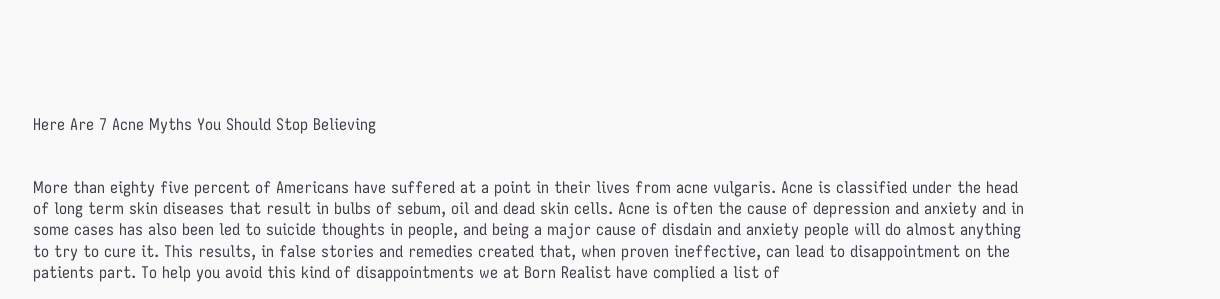Here Are 7 Acne Myths You Should Stop Believing


More than eighty five percent of Americans have suffered at a point in their lives from acne vulgaris. Acne is classified under the head of long term skin diseases that result in bulbs of sebum, oil and dead skin cells. Acne is often the cause of depression and anxiety and in some cases has also been led to suicide thoughts in people, and being a major cause of disdain and anxiety people will do almost anything to try to cure it. This results, in false stories and remedies created that, when proven ineffective, can lead to disappointment on the patients part. To help you avoid this kind of disappointments we at Born Realist have complied a list of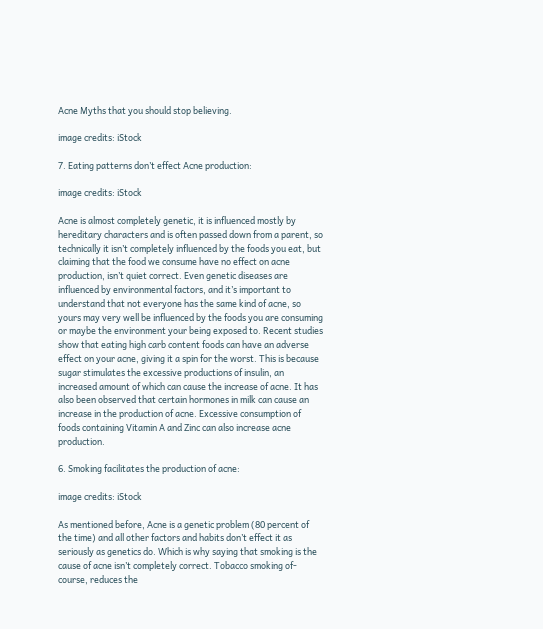Acne Myths that you should stop believing.

image credits: iStock

7. Eating patterns don’t effect Acne production:

image credits: iStock

Acne is almost completely genetic, it is influenced mostly by hereditary characters and is often passed down from a parent, so technically it isn’t completely influenced by the foods you eat, but claiming that the food we consume have no effect on acne production, isn’t quiet correct. Even genetic diseases are influenced by environmental factors, and it’s important to understand that not everyone has the same kind of acne, so yours may very well be influenced by the foods you are consuming or maybe the environment your being exposed to. Recent studies show that eating high carb content foods can have an adverse effect on your acne, giving it a spin for the worst. This is because sugar stimulates the excessive productions of insulin, an increased amount of which can cause the increase of acne. It has also been observed that certain hormones in milk can cause an increase in the production of acne. Excessive consumption of foods containing Vitamin A and Zinc can also increase acne production.

6. Smoking facilitates the production of acne:

image credits: iStock

As mentioned before, Acne is a genetic problem (80 percent of the time) and all other factors and habits don’t effect it as seriously as genetics do. Which is why saying that smoking is the cause of acne isn’t completely correct. Tobacco smoking of-course, reduces the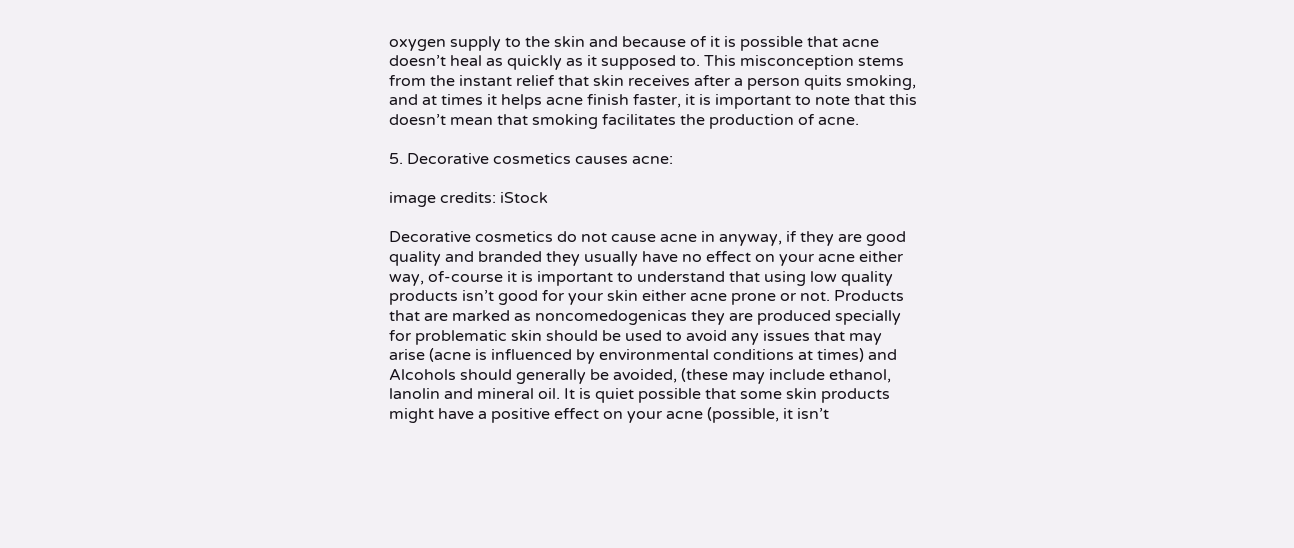oxygen supply to the skin and because of it is possible that acne doesn’t heal as quickly as it supposed to. This misconception stems from the instant relief that skin receives after a person quits smoking, and at times it helps acne finish faster, it is important to note that this doesn’t mean that smoking facilitates the production of acne.

5. Decorative cosmetics causes acne:

image credits: iStock

Decorative cosmetics do not cause acne in anyway, if they are good quality and branded they usually have no effect on your acne either way, of-course it is important to understand that using low quality products isn’t good for your skin either acne prone or not. Products that are marked as noncomedogenicas they are produced specially for problematic skin should be used to avoid any issues that may arise (acne is influenced by environmental conditions at times) and Alcohols should generally be avoided, (these may include ethanol, lanolin and mineral oil. It is quiet possible that some skin products might have a positive effect on your acne (possible, it isn’t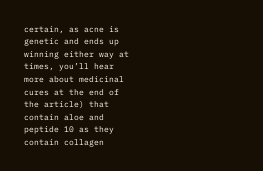certain, as acne is genetic and ends up winning either way at times, you’ll hear more about medicinal cures at the end of the article) that contain aloe and peptide 10 as they contain collagen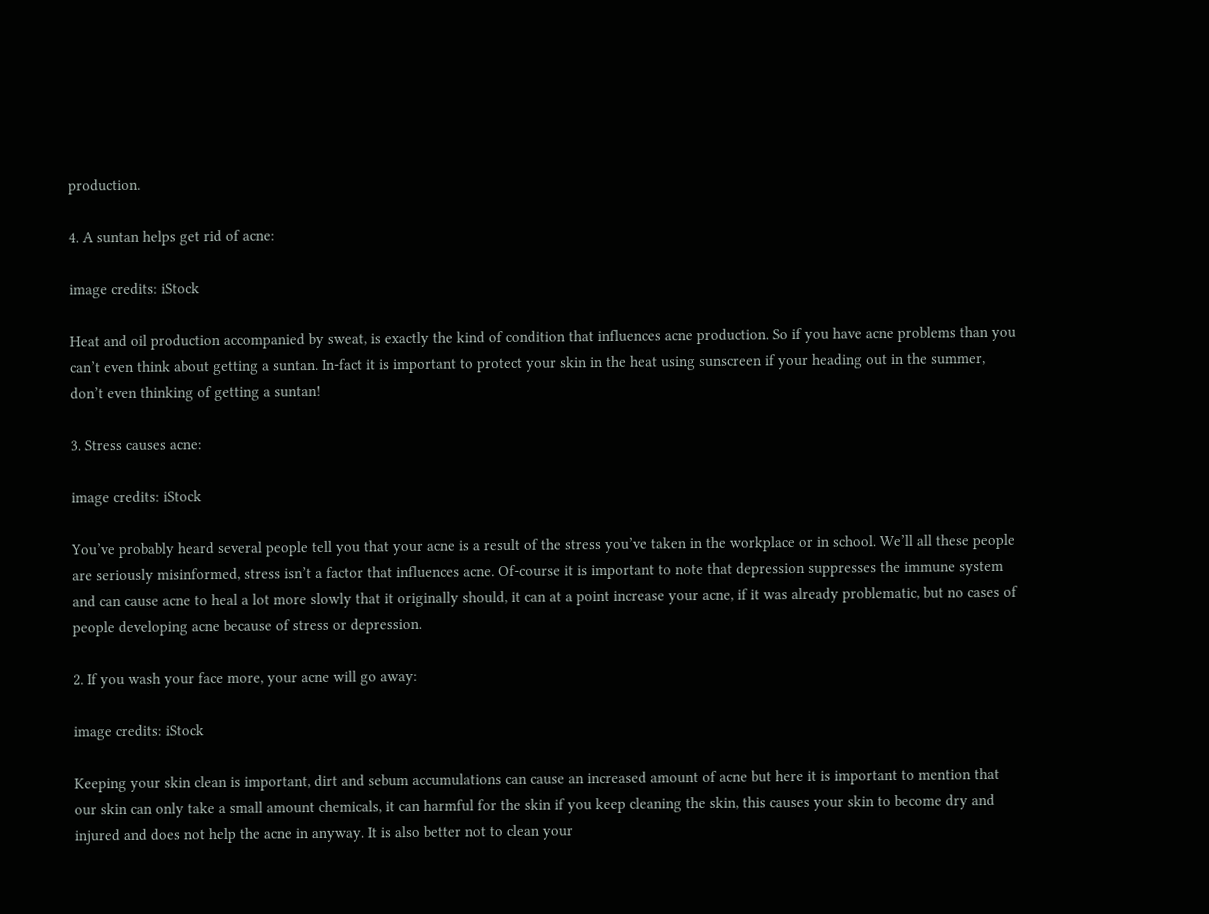production.

4. A suntan helps get rid of acne:

image credits: iStock

Heat and oil production accompanied by sweat, is exactly the kind of condition that influences acne production. So if you have acne problems than you can’t even think about getting a suntan. In-fact it is important to protect your skin in the heat using sunscreen if your heading out in the summer, don’t even thinking of getting a suntan!

3. Stress causes acne:

image credits: iStock

You’ve probably heard several people tell you that your acne is a result of the stress you’ve taken in the workplace or in school. We’ll all these people are seriously misinformed, stress isn’t a factor that influences acne. Of-course it is important to note that depression suppresses the immune system and can cause acne to heal a lot more slowly that it originally should, it can at a point increase your acne, if it was already problematic, but no cases of people developing acne because of stress or depression.

2. If you wash your face more, your acne will go away:

image credits: iStock

Keeping your skin clean is important, dirt and sebum accumulations can cause an increased amount of acne but here it is important to mention that our skin can only take a small amount chemicals, it can harmful for the skin if you keep cleaning the skin, this causes your skin to become dry and injured and does not help the acne in anyway. It is also better not to clean your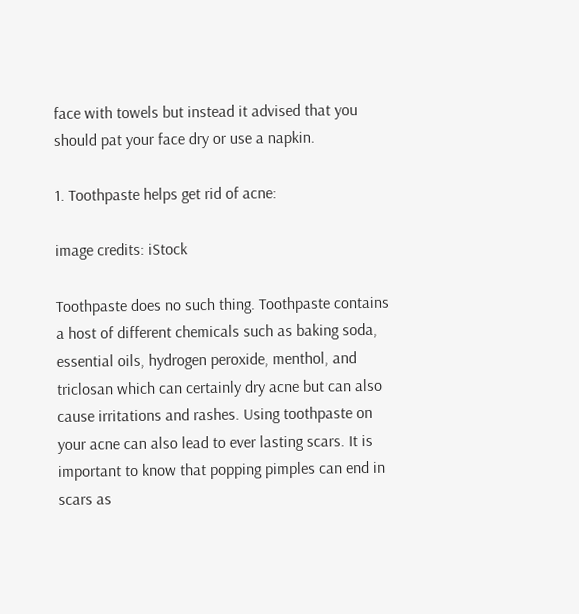face with towels but instead it advised that you should pat your face dry or use a napkin.

1. Toothpaste helps get rid of acne:

image credits: iStock

Toothpaste does no such thing. Toothpaste contains a host of different chemicals such as baking soda, essential oils, hydrogen peroxide, menthol, and triclosan which can certainly dry acne but can also cause irritations and rashes. Using toothpaste on your acne can also lead to ever lasting scars. It is important to know that popping pimples can end in scars as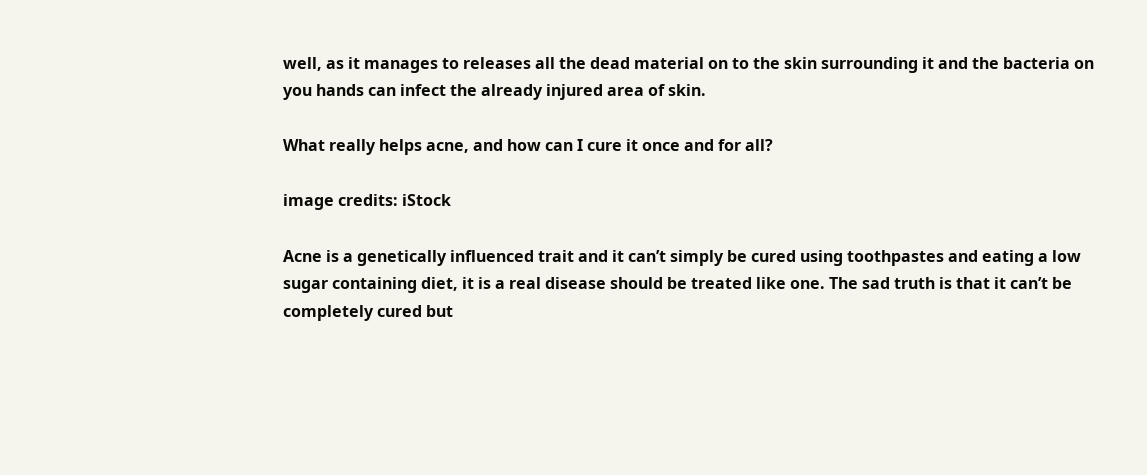well, as it manages to releases all the dead material on to the skin surrounding it and the bacteria on you hands can infect the already injured area of skin.

What really helps acne, and how can I cure it once and for all?

image credits: iStock

Acne is a genetically influenced trait and it can’t simply be cured using toothpastes and eating a low sugar containing diet, it is a real disease should be treated like one. The sad truth is that it can’t be completely cured but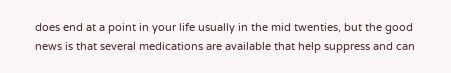does end at a point in your life usually in the mid twenties, but the good news is that several medications are available that help suppress and can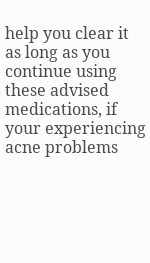help you clear it as long as you continue using these advised medications, if your experiencing acne problems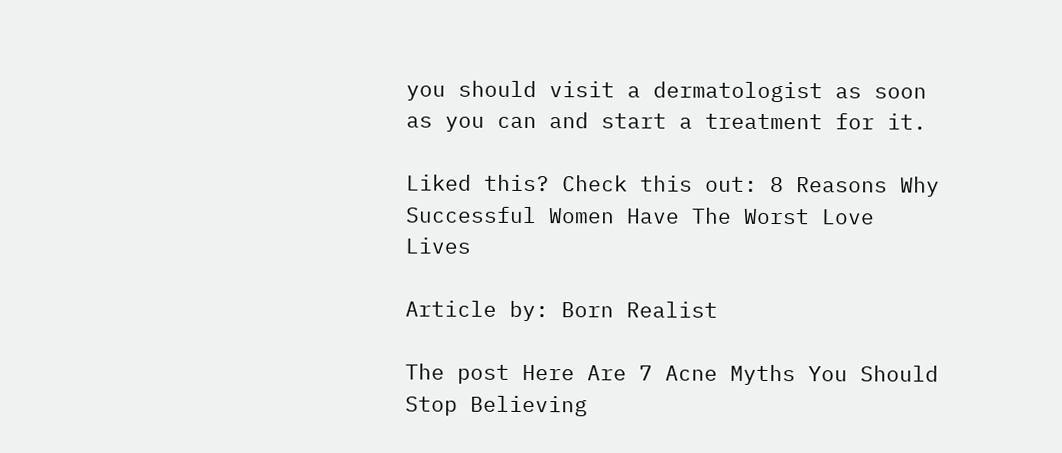you should visit a dermatologist as soon as you can and start a treatment for it.

Liked this? Check this out: 8 Reasons Why Successful Women Have The Worst Love Lives

Article by: Born Realist

The post Here Are 7 Acne Myths You Should Stop Believing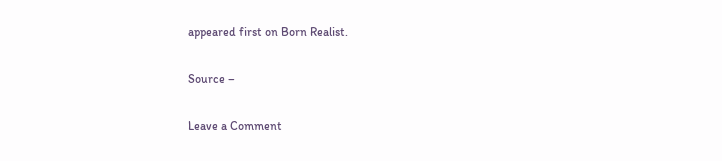appeared first on Born Realist.

Source –

Leave a Comment